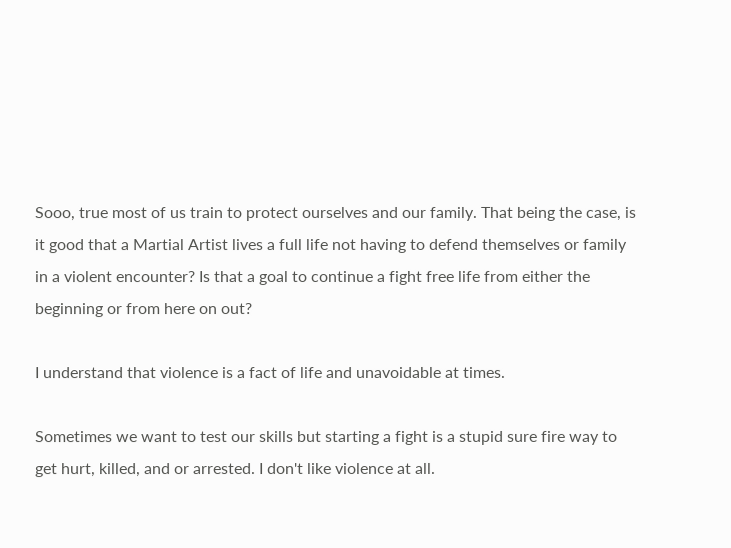Sooo, true most of us train to protect ourselves and our family. That being the case, is it good that a Martial Artist lives a full life not having to defend themselves or family in a violent encounter? Is that a goal to continue a fight free life from either the beginning or from here on out?

I understand that violence is a fact of life and unavoidable at times.

Sometimes we want to test our skills but starting a fight is a stupid sure fire way to get hurt, killed, and or arrested. I don't like violence at all.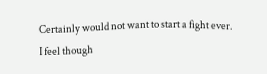Certainly would not want to start a fight ever. I feel though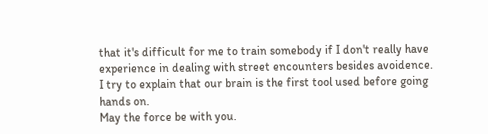that it's difficult for me to train somebody if I don't really have experience in dealing with street encounters besides avoidence. I try to explain that our brain is the first tool used before going hands on.
May the force be with you.